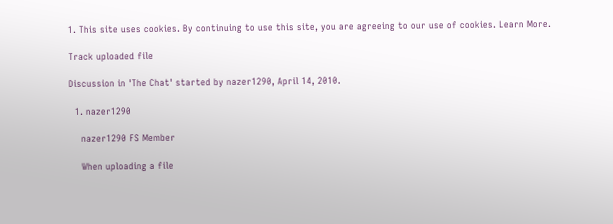1. This site uses cookies. By continuing to use this site, you are agreeing to our use of cookies. Learn More.

Track uploaded file

Discussion in 'The Chat' started by nazer1290, April 14, 2010.

  1. nazer1290

    nazer1290 FS Member

    When uploading a file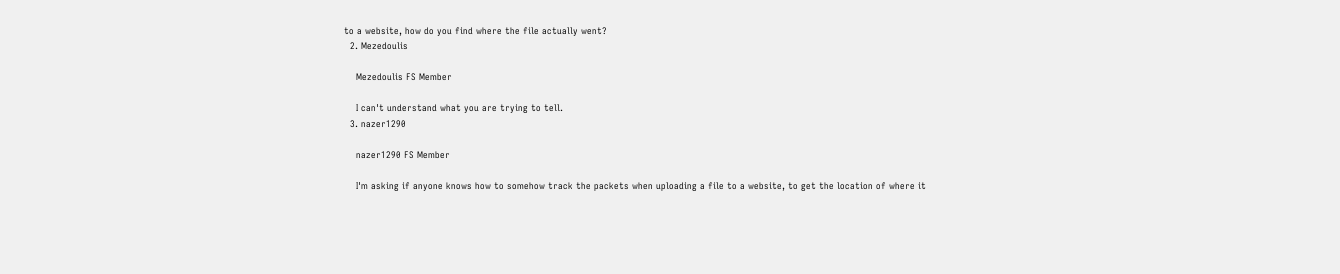to a website, how do you find where the file actually went?
  2. Mezedoulis

    Mezedoulis FS Member

    I can't understand what you are trying to tell.
  3. nazer1290

    nazer1290 FS Member

    I'm asking if anyone knows how to somehow track the packets when uploading a file to a website, to get the location of where it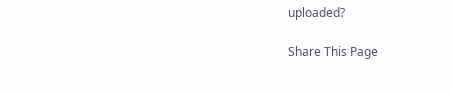uploaded?

Share This Page